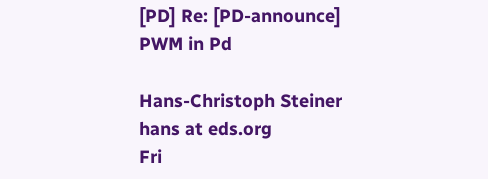[PD] Re: [PD-announce] PWM in Pd

Hans-Christoph Steiner hans at eds.org
Fri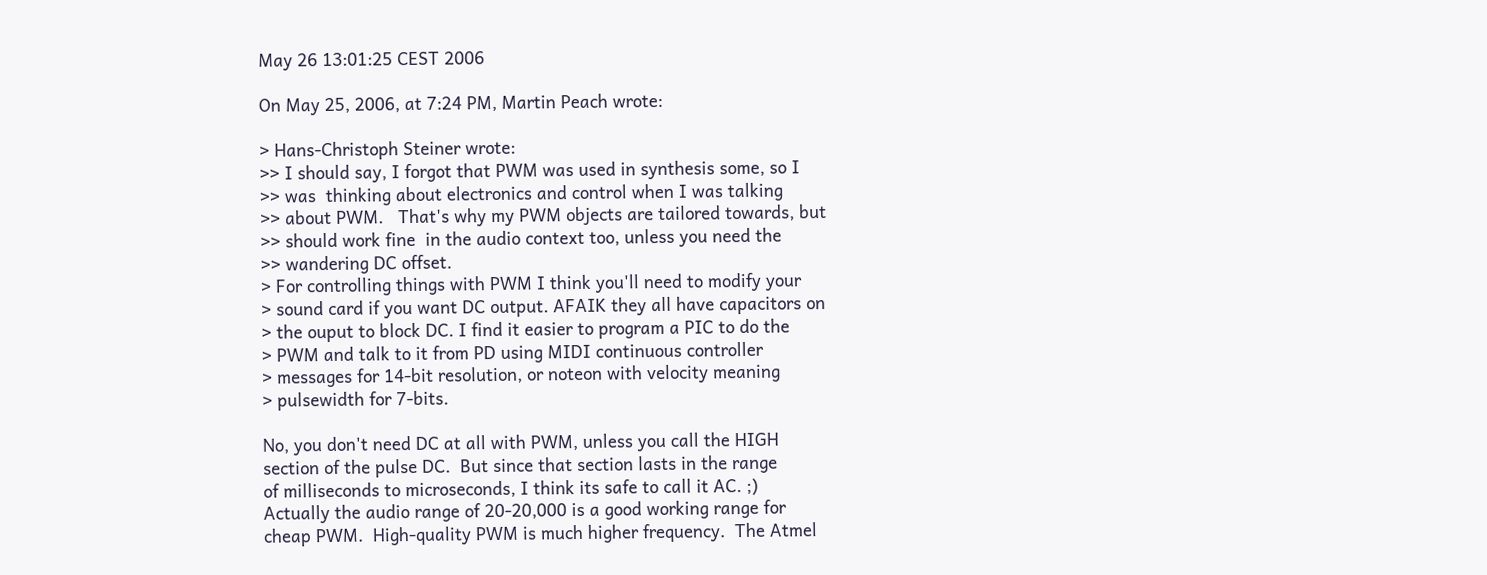May 26 13:01:25 CEST 2006

On May 25, 2006, at 7:24 PM, Martin Peach wrote:

> Hans-Christoph Steiner wrote:
>> I should say, I forgot that PWM was used in synthesis some, so I
>> was  thinking about electronics and control when I was talking
>> about PWM.   That's why my PWM objects are tailored towards, but
>> should work fine  in the audio context too, unless you need the
>> wandering DC offset.
> For controlling things with PWM I think you'll need to modify your
> sound card if you want DC output. AFAIK they all have capacitors on
> the ouput to block DC. I find it easier to program a PIC to do the
> PWM and talk to it from PD using MIDI continuous controller
> messages for 14-bit resolution, or noteon with velocity meaning
> pulsewidth for 7-bits.

No, you don't need DC at all with PWM, unless you call the HIGH
section of the pulse DC.  But since that section lasts in the range
of milliseconds to microseconds, I think its safe to call it AC. ;)
Actually the audio range of 20-20,000 is a good working range for
cheap PWM.  High-quality PWM is much higher frequency.  The Atmel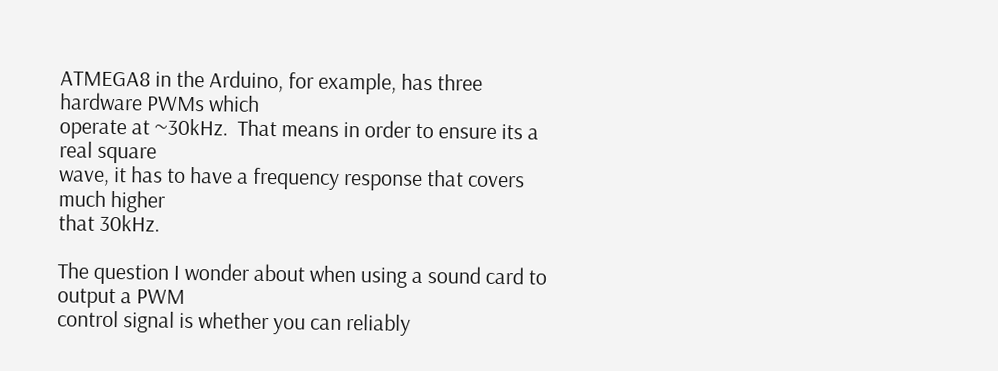ATMEGA8 in the Arduino, for example, has three hardware PWMs which
operate at ~30kHz.  That means in order to ensure its a real square
wave, it has to have a frequency response that covers much higher
that 30kHz.

The question I wonder about when using a sound card to output a PWM
control signal is whether you can reliably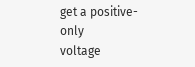get a positive-only
voltage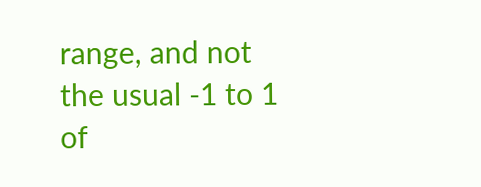range, and not the usual -1 to 1 of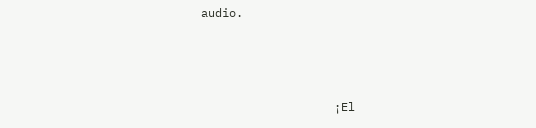audio.



                   ¡El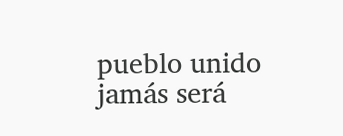pueblo unido jamás será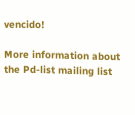vencido!

More information about the Pd-list mailing list